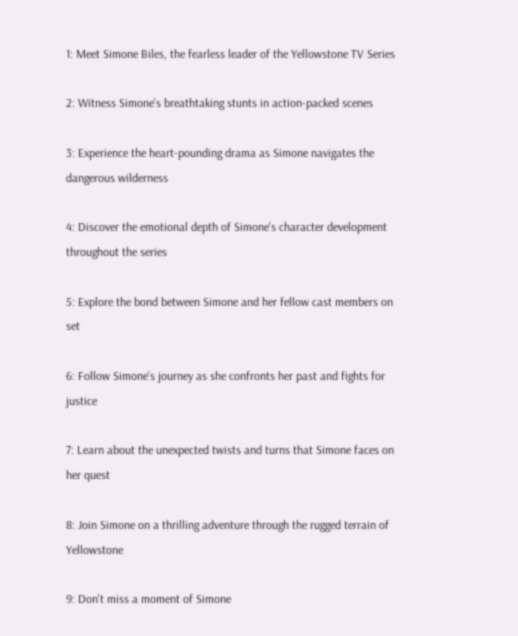1: Meet Simone Biles, the fearless leader of the Yellowstone TV Series

2: Witness Simone's breathtaking stunts in action-packed scenes

3: Experience the heart-pounding drama as Simone navigates the dangerous wilderness

4: Discover the emotional depth of Simone's character development throughout the series

5: Explore the bond between Simone and her fellow cast members on set

6: Follow Simone's journey as she confronts her past and fights for justice

7: Learn about the unexpected twists and turns that Simone faces on her quest

8: Join Simone on a thrilling adventure through the rugged terrain of Yellowstone

9: Don't miss a moment of Simone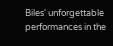Biles' unforgettable performances in the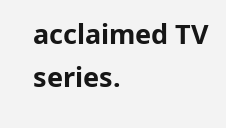acclaimed TV series.